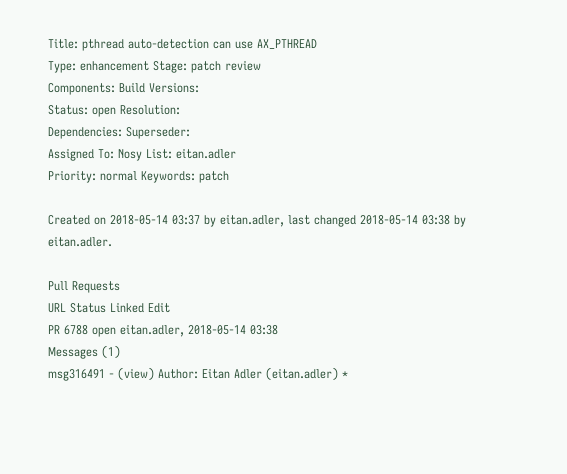Title: pthread auto-detection can use AX_PTHREAD
Type: enhancement Stage: patch review
Components: Build Versions:
Status: open Resolution:
Dependencies: Superseder:
Assigned To: Nosy List: eitan.adler
Priority: normal Keywords: patch

Created on 2018-05-14 03:37 by eitan.adler, last changed 2018-05-14 03:38 by eitan.adler.

Pull Requests
URL Status Linked Edit
PR 6788 open eitan.adler, 2018-05-14 03:38
Messages (1)
msg316491 - (view) Author: Eitan Adler (eitan.adler) *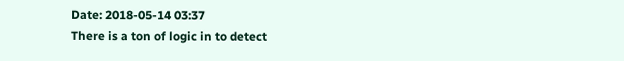Date: 2018-05-14 03:37
There is a ton of logic in to detect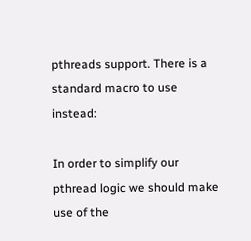pthreads support. There is a standard macro to use instead:

In order to simplify our pthread logic we should make use of the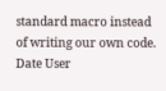standard macro instead of writing our own code.
Date User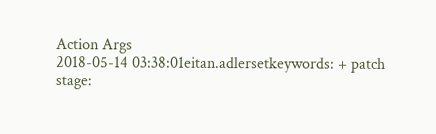Action Args
2018-05-14 03:38:01eitan.adlersetkeywords: + patch
stage: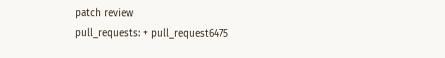patch review
pull_requests: + pull_request6475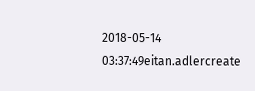2018-05-14 03:37:49eitan.adlercreate